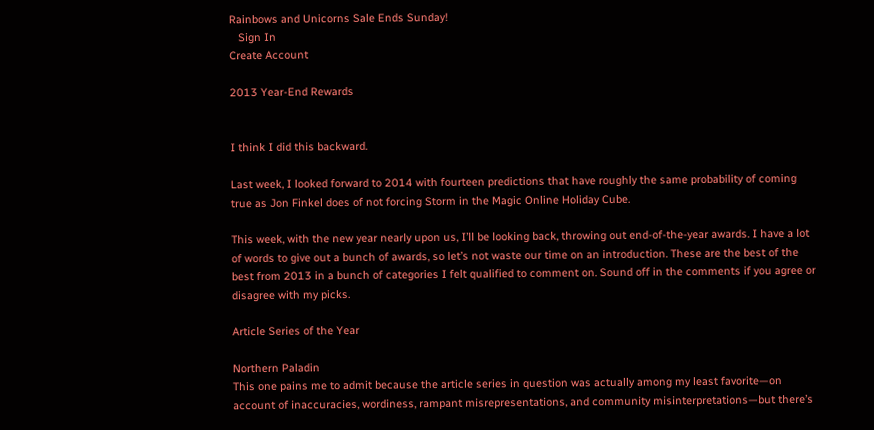Rainbows and Unicorns Sale Ends Sunday!
   Sign In
Create Account

2013 Year-End Rewards


I think I did this backward.

Last week, I looked forward to 2014 with fourteen predictions that have roughly the same probability of coming true as Jon Finkel does of not forcing Storm in the Magic Online Holiday Cube.

This week, with the new year nearly upon us, I’ll be looking back, throwing out end-of-the-year awards. I have a lot of words to give out a bunch of awards, so let’s not waste our time on an introduction. These are the best of the best from 2013 in a bunch of categories I felt qualified to comment on. Sound off in the comments if you agree or disagree with my picks.

Article Series of the Year

Northern Paladin
This one pains me to admit because the article series in question was actually among my least favorite—on account of inaccuracies, wordiness, rampant misrepresentations, and community misinterpretations—but there’s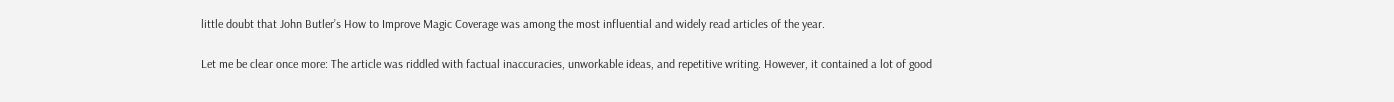little doubt that John Butler’s How to Improve Magic Coverage was among the most influential and widely read articles of the year.

Let me be clear once more: The article was riddled with factual inaccuracies, unworkable ideas, and repetitive writing. However, it contained a lot of good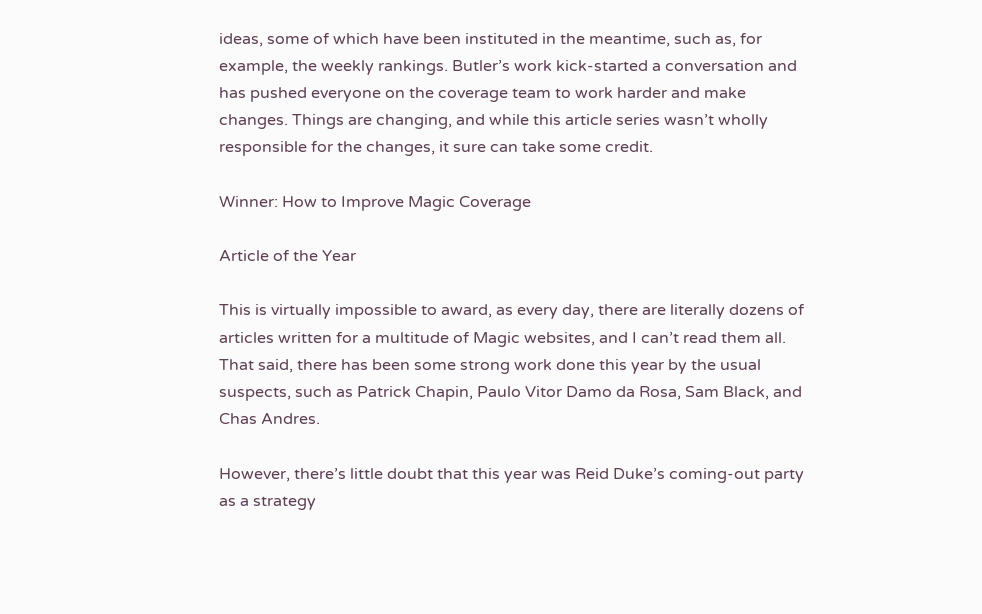ideas, some of which have been instituted in the meantime, such as, for example, the weekly rankings. Butler’s work kick-started a conversation and has pushed everyone on the coverage team to work harder and make changes. Things are changing, and while this article series wasn’t wholly responsible for the changes, it sure can take some credit.

Winner: How to Improve Magic Coverage

Article of the Year

This is virtually impossible to award, as every day, there are literally dozens of articles written for a multitude of Magic websites, and I can’t read them all. That said, there has been some strong work done this year by the usual suspects, such as Patrick Chapin, Paulo Vitor Damo da Rosa, Sam Black, and Chas Andres.

However, there’s little doubt that this year was Reid Duke’s coming-out party as a strategy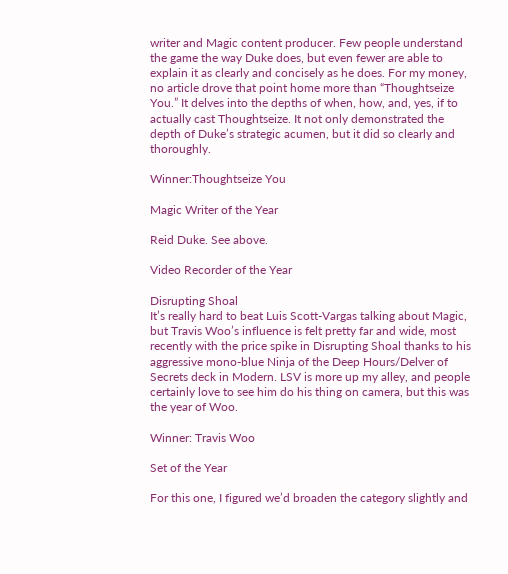writer and Magic content producer. Few people understand the game the way Duke does, but even fewer are able to explain it as clearly and concisely as he does. For my money, no article drove that point home more than “Thoughtseize You.” It delves into the depths of when, how, and, yes, if to actually cast Thoughtseize. It not only demonstrated the depth of Duke’s strategic acumen, but it did so clearly and thoroughly.

Winner:Thoughtseize You

Magic Writer of the Year

Reid Duke. See above.

Video Recorder of the Year

Disrupting Shoal
It’s really hard to beat Luis Scott-Vargas talking about Magic, but Travis Woo’s influence is felt pretty far and wide, most recently with the price spike in Disrupting Shoal thanks to his aggressive mono-blue Ninja of the Deep Hours/Delver of Secrets deck in Modern. LSV is more up my alley, and people certainly love to see him do his thing on camera, but this was the year of Woo.

Winner: Travis Woo

Set of the Year

For this one, I figured we’d broaden the category slightly and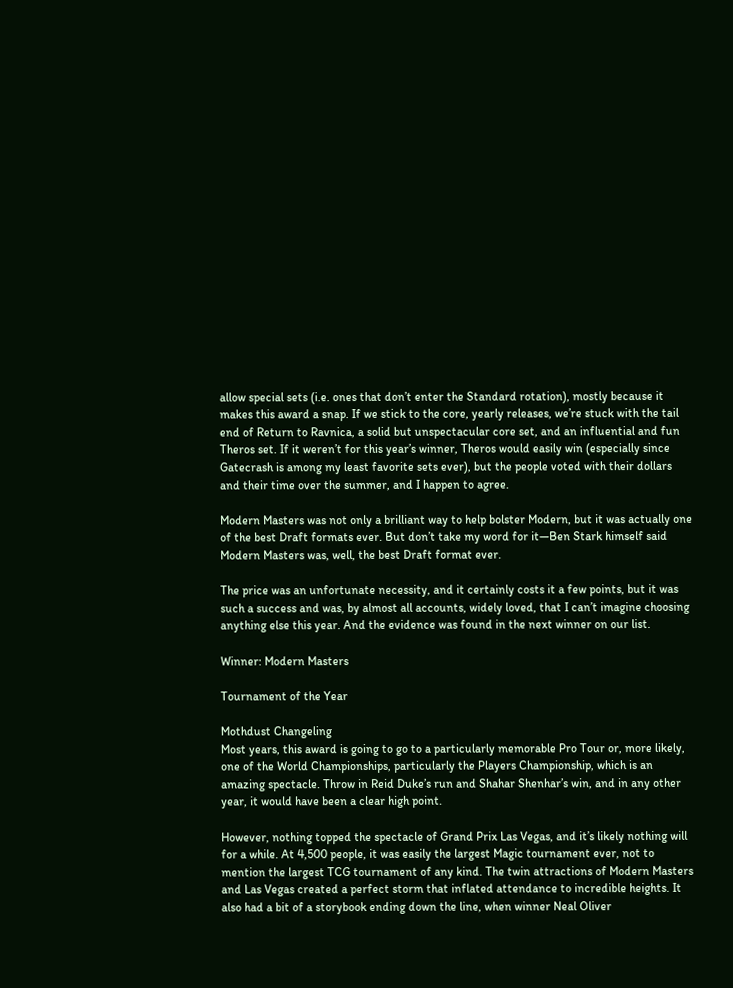allow special sets (i.e. ones that don’t enter the Standard rotation), mostly because it makes this award a snap. If we stick to the core, yearly releases, we’re stuck with the tail end of Return to Ravnica, a solid but unspectacular core set, and an influential and fun Theros set. If it weren’t for this year’s winner, Theros would easily win (especially since Gatecrash is among my least favorite sets ever), but the people voted with their dollars and their time over the summer, and I happen to agree.

Modern Masters was not only a brilliant way to help bolster Modern, but it was actually one of the best Draft formats ever. But don’t take my word for it—Ben Stark himself said Modern Masters was, well, the best Draft format ever.

The price was an unfortunate necessity, and it certainly costs it a few points, but it was such a success and was, by almost all accounts, widely loved, that I can’t imagine choosing anything else this year. And the evidence was found in the next winner on our list.

Winner: Modern Masters

Tournament of the Year

Mothdust Changeling
Most years, this award is going to go to a particularly memorable Pro Tour or, more likely, one of the World Championships, particularly the Players Championship, which is an amazing spectacle. Throw in Reid Duke’s run and Shahar Shenhar’s win, and in any other year, it would have been a clear high point.

However, nothing topped the spectacle of Grand Prix Las Vegas, and it’s likely nothing will for a while. At 4,500 people, it was easily the largest Magic tournament ever, not to mention the largest TCG tournament of any kind. The twin attractions of Modern Masters and Las Vegas created a perfect storm that inflated attendance to incredible heights. It also had a bit of a storybook ending down the line, when winner Neal Oliver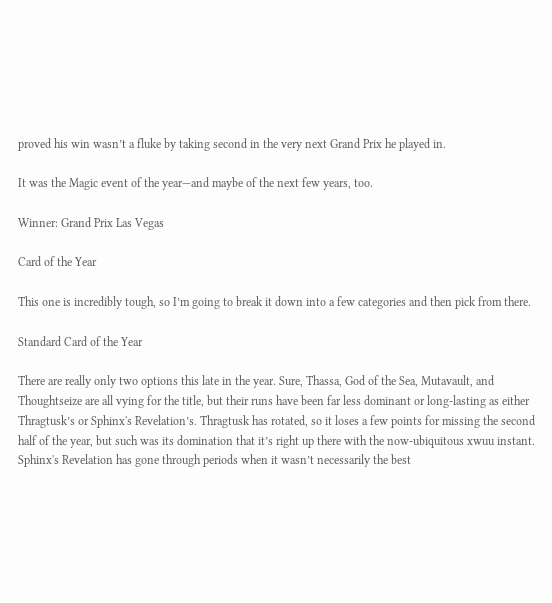proved his win wasn’t a fluke by taking second in the very next Grand Prix he played in.

It was the Magic event of the year—and maybe of the next few years, too.

Winner: Grand Prix Las Vegas

Card of the Year

This one is incredibly tough, so I’m going to break it down into a few categories and then pick from there.

Standard Card of the Year

There are really only two options this late in the year. Sure, Thassa, God of the Sea, Mutavault, and Thoughtseize are all vying for the title, but their runs have been far less dominant or long-lasting as either Thragtusk’s or Sphinx's Revelation’s. Thragtusk has rotated, so it loses a few points for missing the second half of the year, but such was its domination that it’s right up there with the now-ubiquitous xwuu instant. Sphinx's Revelation has gone through periods when it wasn’t necessarily the best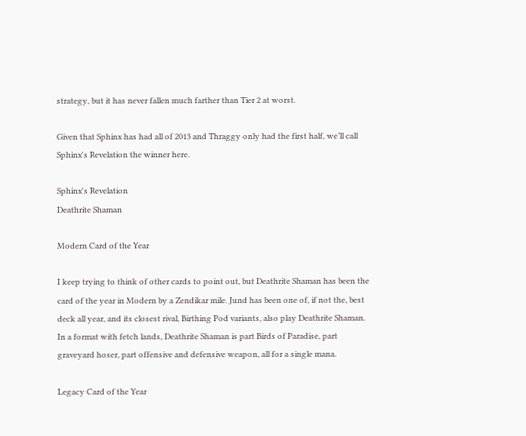strategy, but it has never fallen much farther than Tier 2 at worst.

Given that Sphinx has had all of 2013 and Thraggy only had the first half, we’ll call Sphinx's Revelation the winner here.

Sphinx's Revelation
Deathrite Shaman

Modern Card of the Year

I keep trying to think of other cards to point out, but Deathrite Shaman has been the card of the year in Modern by a Zendikar mile. Jund has been one of, if not the, best deck all year, and its closest rival, Birthing Pod variants, also play Deathrite Shaman. In a format with fetch lands, Deathrite Shaman is part Birds of Paradise, part graveyard hoser, part offensive and defensive weapon, all for a single mana.

Legacy Card of the Year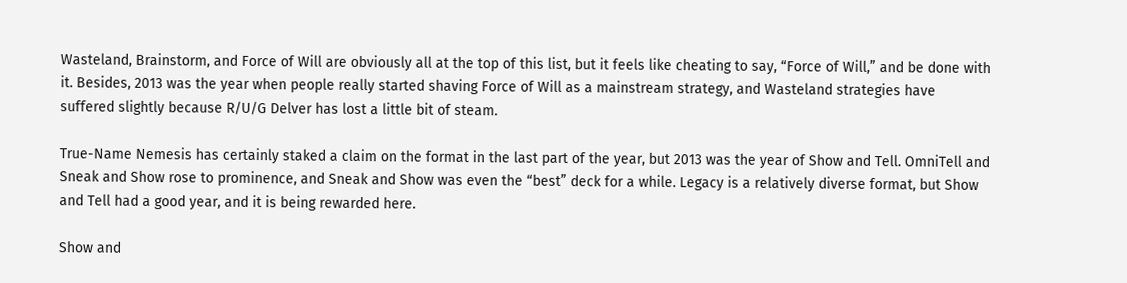Wasteland, Brainstorm, and Force of Will are obviously all at the top of this list, but it feels like cheating to say, “Force of Will,” and be done with it. Besides, 2013 was the year when people really started shaving Force of Will as a mainstream strategy, and Wasteland strategies have suffered slightly because R/U/G Delver has lost a little bit of steam.

True-Name Nemesis has certainly staked a claim on the format in the last part of the year, but 2013 was the year of Show and Tell. OmniTell and Sneak and Show rose to prominence, and Sneak and Show was even the “best” deck for a while. Legacy is a relatively diverse format, but Show and Tell had a good year, and it is being rewarded here.

Show and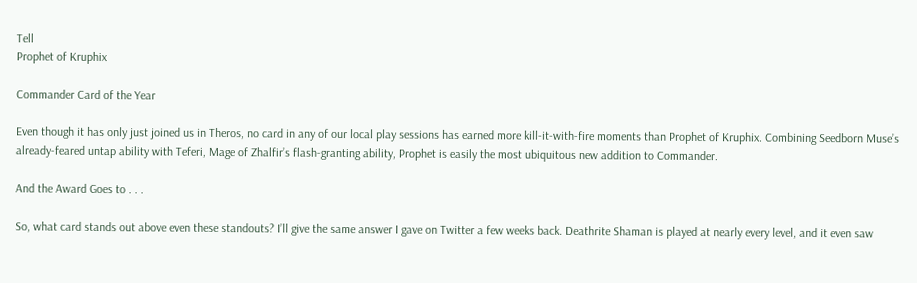Tell
Prophet of Kruphix

Commander Card of the Year

Even though it has only just joined us in Theros, no card in any of our local play sessions has earned more kill-it-with-fire moments than Prophet of Kruphix. Combining Seedborn Muse’s already-feared untap ability with Teferi, Mage of Zhalfir’s flash-granting ability, Prophet is easily the most ubiquitous new addition to Commander.

And the Award Goes to . . .

So, what card stands out above even these standouts? I’ll give the same answer I gave on Twitter a few weeks back. Deathrite Shaman is played at nearly every level, and it even saw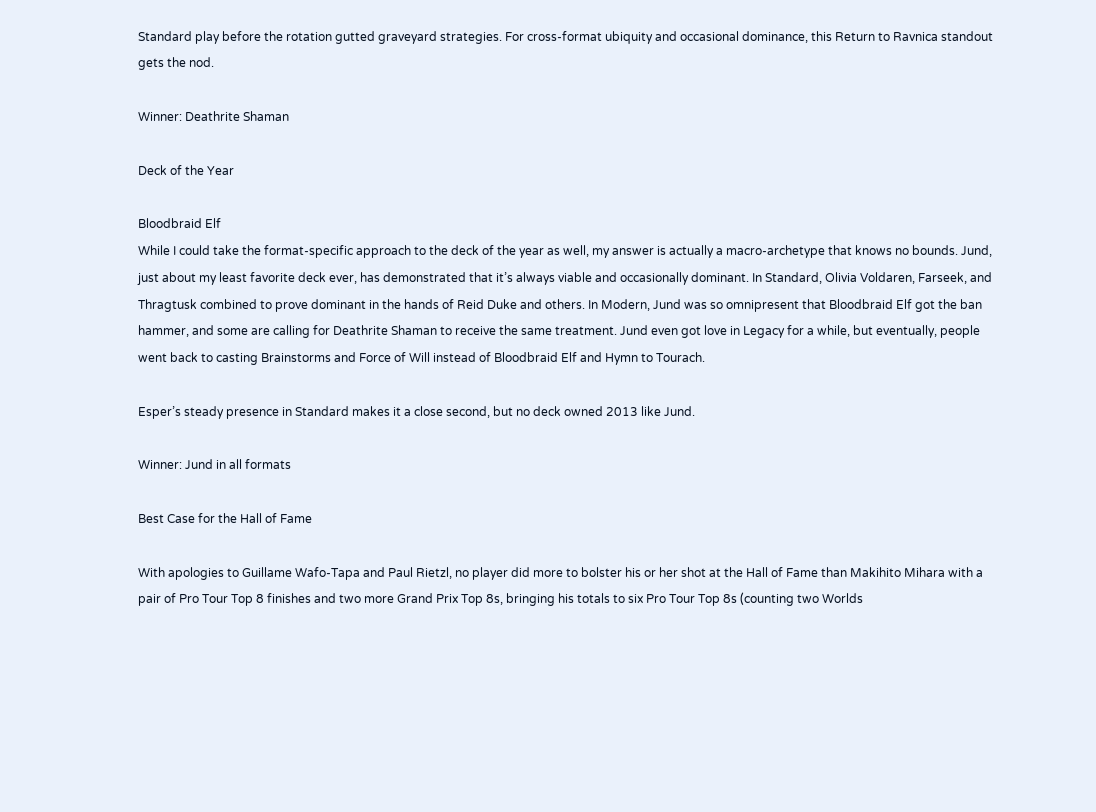Standard play before the rotation gutted graveyard strategies. For cross-format ubiquity and occasional dominance, this Return to Ravnica standout gets the nod.

Winner: Deathrite Shaman

Deck of the Year

Bloodbraid Elf
While I could take the format-specific approach to the deck of the year as well, my answer is actually a macro-archetype that knows no bounds. Jund, just about my least favorite deck ever, has demonstrated that it’s always viable and occasionally dominant. In Standard, Olivia Voldaren, Farseek, and Thragtusk combined to prove dominant in the hands of Reid Duke and others. In Modern, Jund was so omnipresent that Bloodbraid Elf got the ban hammer, and some are calling for Deathrite Shaman to receive the same treatment. Jund even got love in Legacy for a while, but eventually, people went back to casting Brainstorms and Force of Will instead of Bloodbraid Elf and Hymn to Tourach.

Esper’s steady presence in Standard makes it a close second, but no deck owned 2013 like Jund.

Winner: Jund in all formats

Best Case for the Hall of Fame

With apologies to Guillame Wafo-Tapa and Paul Rietzl, no player did more to bolster his or her shot at the Hall of Fame than Makihito Mihara with a pair of Pro Tour Top 8 finishes and two more Grand Prix Top 8s, bringing his totals to six Pro Tour Top 8s (counting two Worlds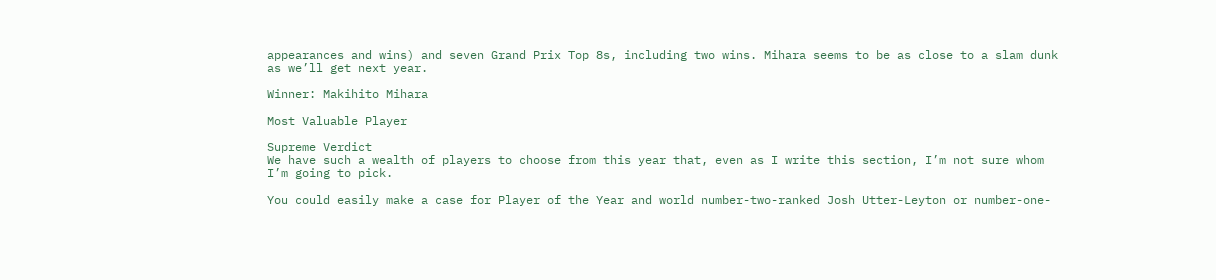appearances and wins) and seven Grand Prix Top 8s, including two wins. Mihara seems to be as close to a slam dunk as we’ll get next year.

Winner: Makihito Mihara

Most Valuable Player

Supreme Verdict
We have such a wealth of players to choose from this year that, even as I write this section, I’m not sure whom I’m going to pick.

You could easily make a case for Player of the Year and world number-two-ranked Josh Utter-Leyton or number-one-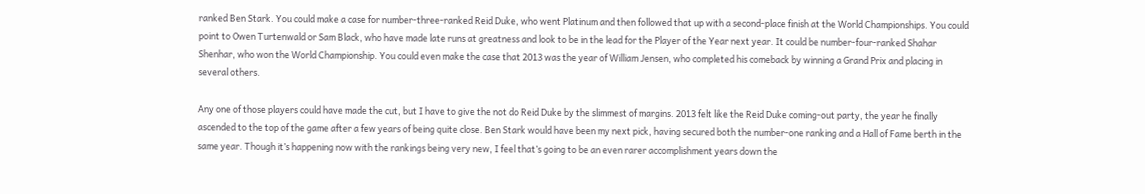ranked Ben Stark. You could make a case for number-three-ranked Reid Duke, who went Platinum and then followed that up with a second-place finish at the World Championships. You could point to Owen Turtenwald or Sam Black, who have made late runs at greatness and look to be in the lead for the Player of the Year next year. It could be number-four-ranked Shahar Shenhar, who won the World Championship. You could even make the case that 2013 was the year of William Jensen, who completed his comeback by winning a Grand Prix and placing in several others.

Any one of those players could have made the cut, but I have to give the not do Reid Duke by the slimmest of margins. 2013 felt like the Reid Duke coming-out party, the year he finally ascended to the top of the game after a few years of being quite close. Ben Stark would have been my next pick, having secured both the number-one ranking and a Hall of Fame berth in the same year. Though it’s happening now with the rankings being very new, I feel that’s going to be an even rarer accomplishment years down the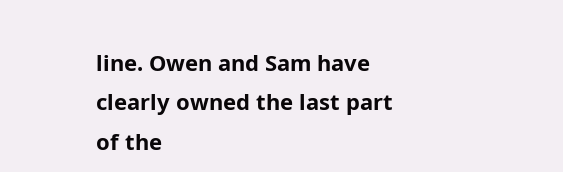line. Owen and Sam have clearly owned the last part of the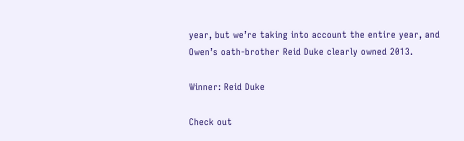year, but we’re taking into account the entire year, and Owen’s oath-brother Reid Duke clearly owned 2013.

Winner: Reid Duke

Check out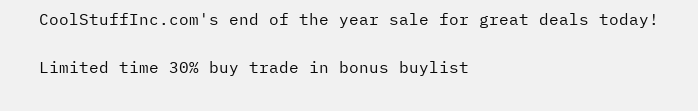CoolStuffInc.com's end of the year sale for great deals today!

Limited time 30% buy trade in bonus buylist